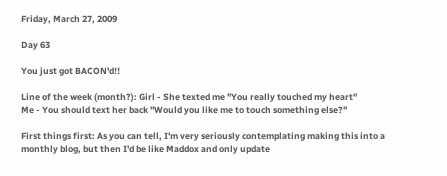Friday, March 27, 2009

Day 63

You just got BACON'd!!

Line of the week (month?): Girl - She texted me "You really touched my heart"
Me - You should text her back "Would you like me to touch something else?"

First things first: As you can tell, I'm very seriously contemplating making this into a monthly blog, but then I'd be like Maddox and only update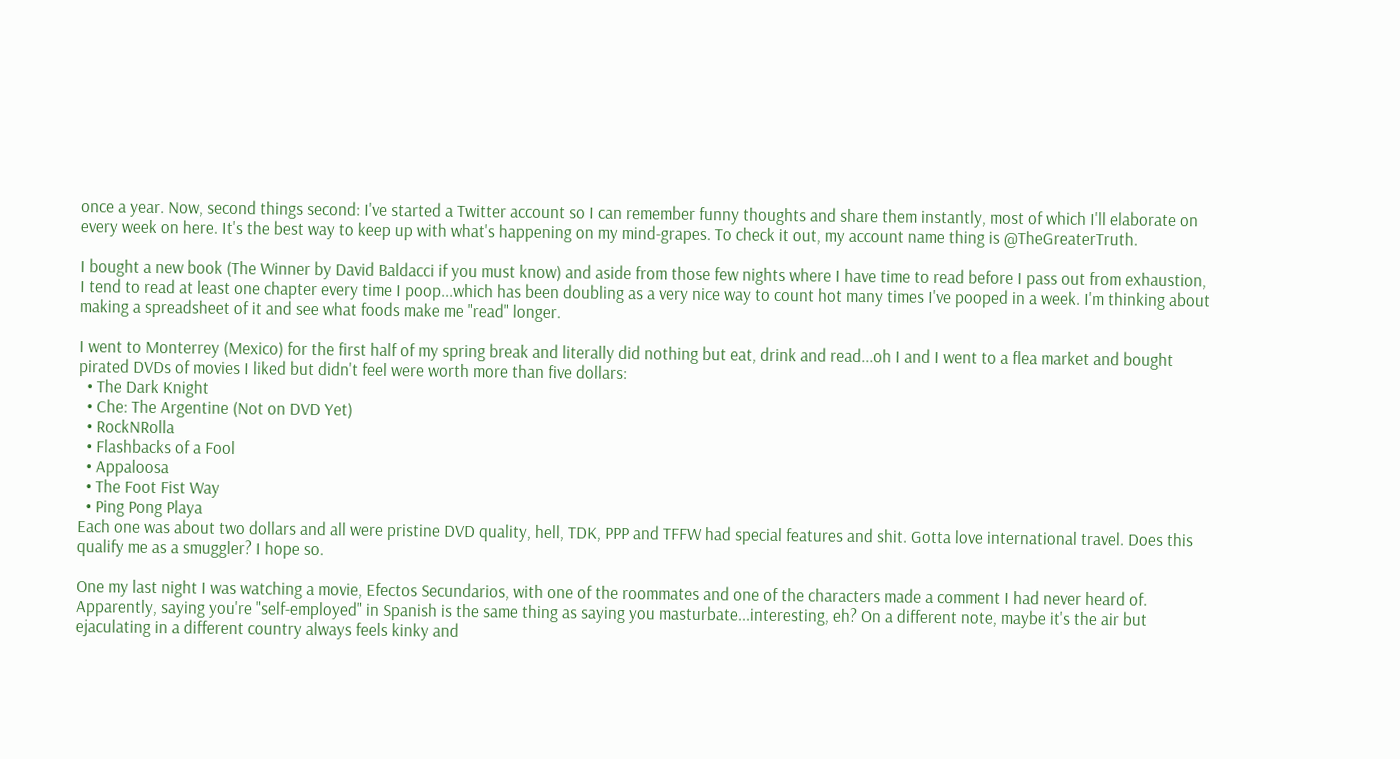once a year. Now, second things second: I've started a Twitter account so I can remember funny thoughts and share them instantly, most of which I'll elaborate on every week on here. It's the best way to keep up with what's happening on my mind-grapes. To check it out, my account name thing is @TheGreaterTruth.

I bought a new book (The Winner by David Baldacci if you must know) and aside from those few nights where I have time to read before I pass out from exhaustion, I tend to read at least one chapter every time I poop...which has been doubling as a very nice way to count hot many times I've pooped in a week. I'm thinking about making a spreadsheet of it and see what foods make me "read" longer.

I went to Monterrey (Mexico) for the first half of my spring break and literally did nothing but eat, drink and read...oh I and I went to a flea market and bought pirated DVDs of movies I liked but didn't feel were worth more than five dollars:
  • The Dark Knight
  • Che: The Argentine (Not on DVD Yet)
  • RockNRolla
  • Flashbacks of a Fool
  • Appaloosa
  • The Foot Fist Way
  • Ping Pong Playa
Each one was about two dollars and all were pristine DVD quality, hell, TDK, PPP and TFFW had special features and shit. Gotta love international travel. Does this qualify me as a smuggler? I hope so.

One my last night I was watching a movie, Efectos Secundarios, with one of the roommates and one of the characters made a comment I had never heard of. Apparently, saying you're "self-employed" in Spanish is the same thing as saying you masturbate...interesting, eh? On a different note, maybe it's the air but ejaculating in a different country always feels kinky and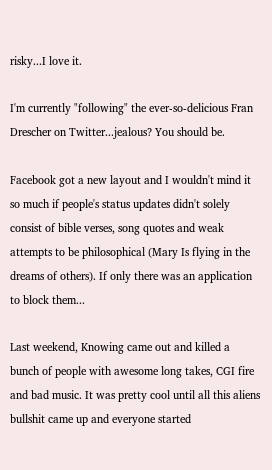risky...I love it.

I'm currently "following" the ever-so-delicious Fran Drescher on Twitter...jealous? You should be.

Facebook got a new layout and I wouldn't mind it so much if people's status updates didn't solely consist of bible verses, song quotes and weak attempts to be philosophical (Mary Is flying in the dreams of others). If only there was an application to block them...

Last weekend, Knowing came out and killed a bunch of people with awesome long takes, CGI fire and bad music. It was pretty cool until all this aliens bullshit came up and everyone started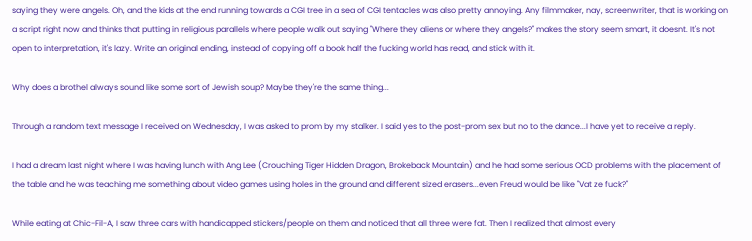saying they were angels. Oh, and the kids at the end running towards a CGI tree in a sea of CGI tentacles was also pretty annoying. Any filmmaker, nay, screenwriter, that is working on a script right now and thinks that putting in religious parallels where people walk out saying "Where they aliens or where they angels?" makes the story seem smart, it doesnt. It's not open to interpretation, it's lazy. Write an original ending, instead of copying off a book half the fucking world has read, and stick with it.

Why does a brothel always sound like some sort of Jewish soup? Maybe they're the same thing...

Through a random text message I received on Wednesday, I was asked to prom by my stalker. I said yes to the post-prom sex but no to the dance...I have yet to receive a reply.

I had a dream last night where I was having lunch with Ang Lee (Crouching Tiger Hidden Dragon, Brokeback Mountain) and he had some serious OCD problems with the placement of the table and he was teaching me something about video games using holes in the ground and different sized erasers...even Freud would be like "Vat ze fuck?"

While eating at Chic-Fil-A, I saw three cars with handicapped stickers/people on them and noticed that all three were fat. Then I realized that almost every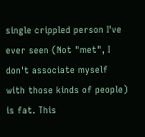single crippled person I've ever seen (Not "met", I don't associate myself with those kinds of people) is fat. This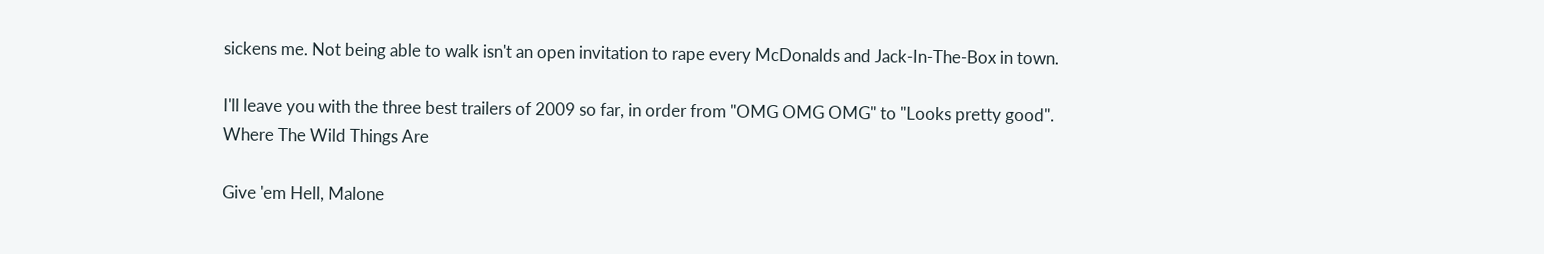sickens me. Not being able to walk isn't an open invitation to rape every McDonalds and Jack-In-The-Box in town.

I'll leave you with the three best trailers of 2009 so far, in order from "OMG OMG OMG" to "Looks pretty good".
Where The Wild Things Are

Give 'em Hell, Malone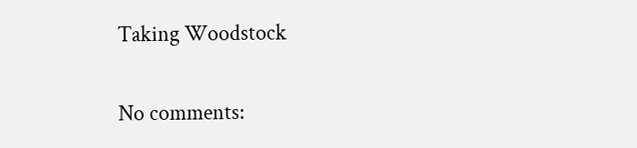Taking Woodstock

No comments: